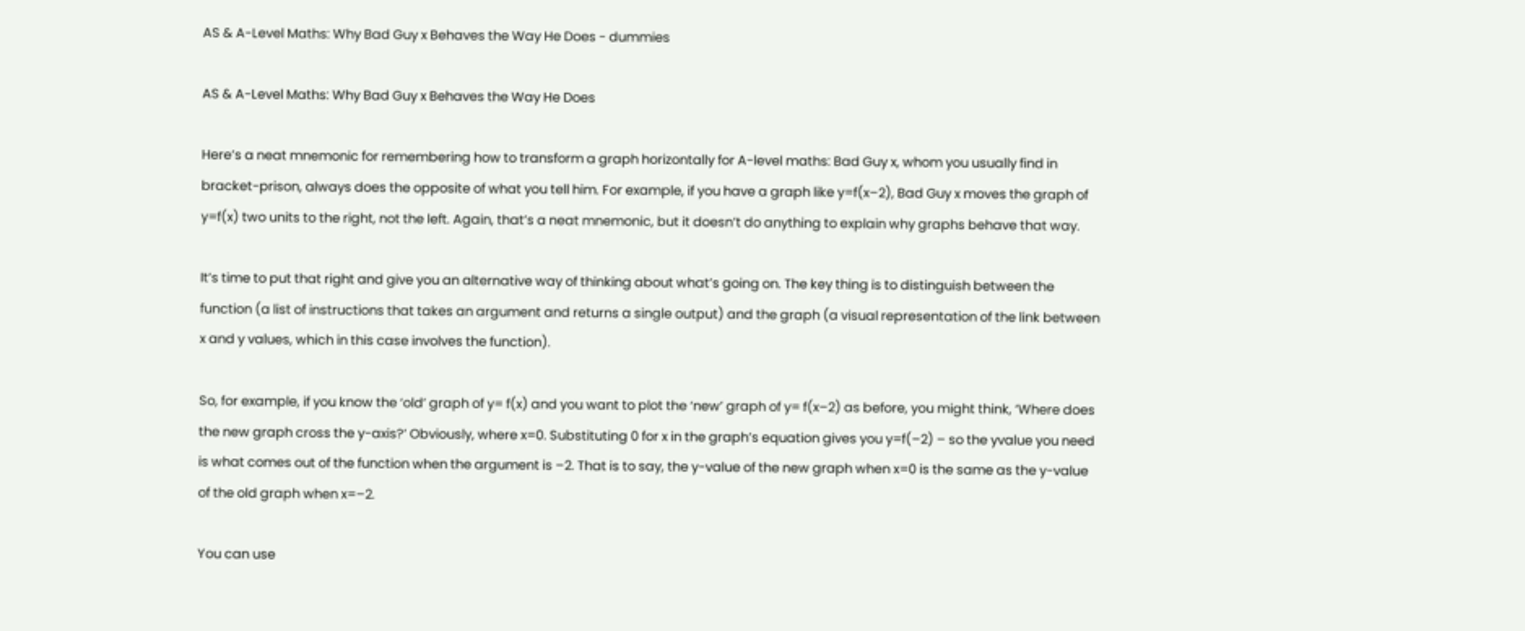AS & A-Level Maths: Why Bad Guy x Behaves the Way He Does - dummies

AS & A-Level Maths: Why Bad Guy x Behaves the Way He Does

Here’s a neat mnemonic for remembering how to transform a graph horizontally for A-level maths: Bad Guy x, whom you usually find in bracket-prison, always does the opposite of what you tell him. For example, if you have a graph like y=f(x–2), Bad Guy x moves the graph of y=f(x) two units to the right, not the left. Again, that’s a neat mnemonic, but it doesn’t do anything to explain why graphs behave that way.

It’s time to put that right and give you an alternative way of thinking about what’s going on. The key thing is to distinguish between the function (a list of instructions that takes an argument and returns a single output) and the graph (a visual representation of the link between x and y values, which in this case involves the function).

So, for example, if you know the ‘old’ graph of y= f(x) and you want to plot the ‘new’ graph of y= f(x–2) as before, you might think, ‘Where does the new graph cross the y-axis?’ Obviously, where x=0. Substituting 0 for x in the graph’s equation gives you y=f(–2) – so the yvalue you need is what comes out of the function when the argument is –2. That is to say, the y-value of the new graph when x=0 is the same as the y-value of the old graph when x=–2.

You can use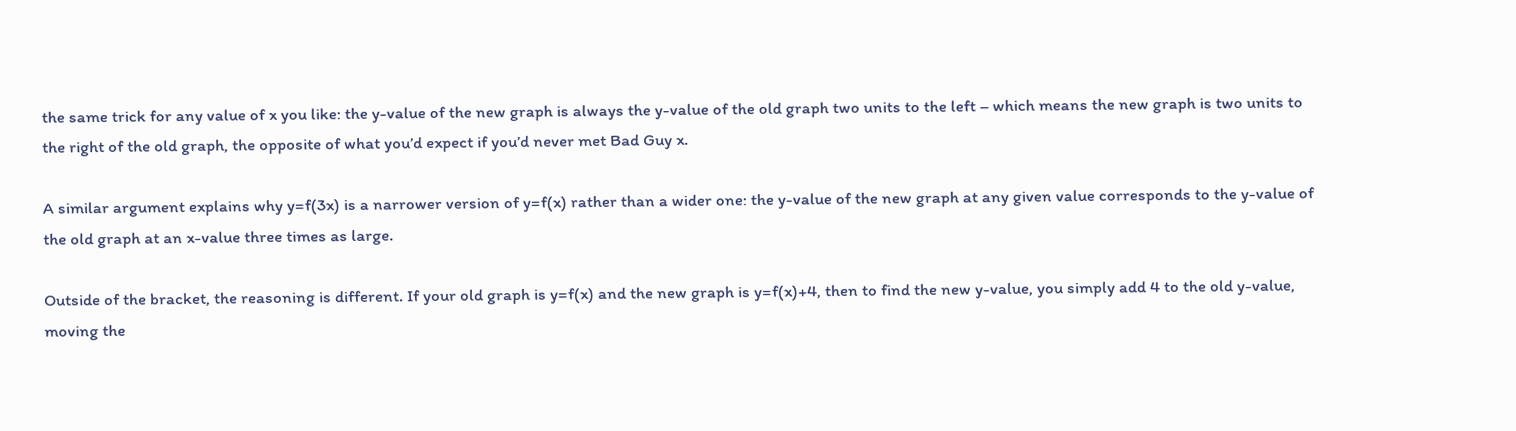the same trick for any value of x you like: the y-value of the new graph is always the y-value of the old graph two units to the left – which means the new graph is two units to the right of the old graph, the opposite of what you’d expect if you’d never met Bad Guy x.

A similar argument explains why y=f(3x) is a narrower version of y=f(x) rather than a wider one: the y-value of the new graph at any given value corresponds to the y-value of the old graph at an x-value three times as large.

Outside of the bracket, the reasoning is different. If your old graph is y=f(x) and the new graph is y=f(x)+4, then to find the new y-value, you simply add 4 to the old y-value, moving the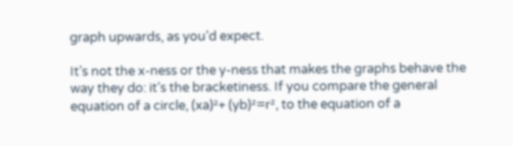graph upwards, as you’d expect.

It’s not the x-ness or the y-ness that makes the graphs behave the way they do: it’s the bracketiness. If you compare the general equation of a circle, (xa)²+ (yb)²=r², to the equation of a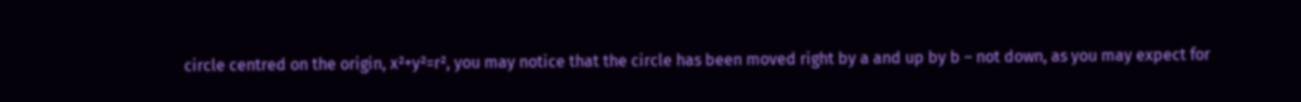circle centred on the origin, x²+y²=r², you may notice that the circle has been moved right by a and up by b – not down, as you may expect for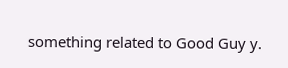something related to Good Guy y.